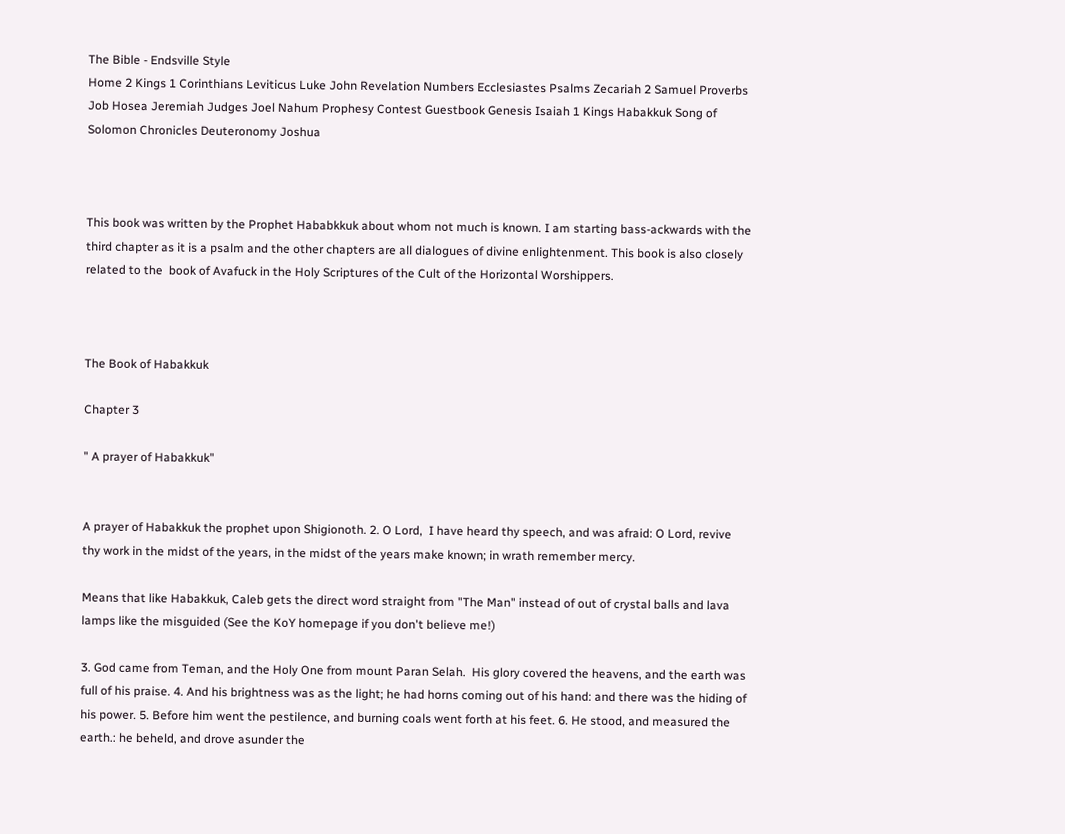The Bible - Endsville Style
Home 2 Kings 1 Corinthians Leviticus Luke John Revelation Numbers Ecclesiastes Psalms Zecariah 2 Samuel Proverbs Job Hosea Jeremiah Judges Joel Nahum Prophesy Contest Guestbook Genesis Isaiah 1 Kings Habakkuk Song of Solomon Chronicles Deuteronomy Joshua



This book was written by the Prophet Hababkkuk about whom not much is known. I am starting bass-ackwards with the third chapter as it is a psalm and the other chapters are all dialogues of divine enlightenment. This book is also closely related to the  book of Avafuck in the Holy Scriptures of the Cult of the Horizontal Worshippers.



The Book of Habakkuk

Chapter 3

" A prayer of Habakkuk"


A prayer of Habakkuk the prophet upon Shigionoth. 2. O Lord,  I have heard thy speech, and was afraid: O Lord, revive thy work in the midst of the years, in the midst of the years make known; in wrath remember mercy.

Means that like Habakkuk, Caleb gets the direct word straight from "The Man" instead of out of crystal balls and lava lamps like the misguided (See the KoY homepage if you don't believe me!)

3. God came from Teman, and the Holy One from mount Paran Selah.  His glory covered the heavens, and the earth was full of his praise. 4. And his brightness was as the light; he had horns coming out of his hand: and there was the hiding of his power. 5. Before him went the pestilence, and burning coals went forth at his feet. 6. He stood, and measured the earth.: he beheld, and drove asunder the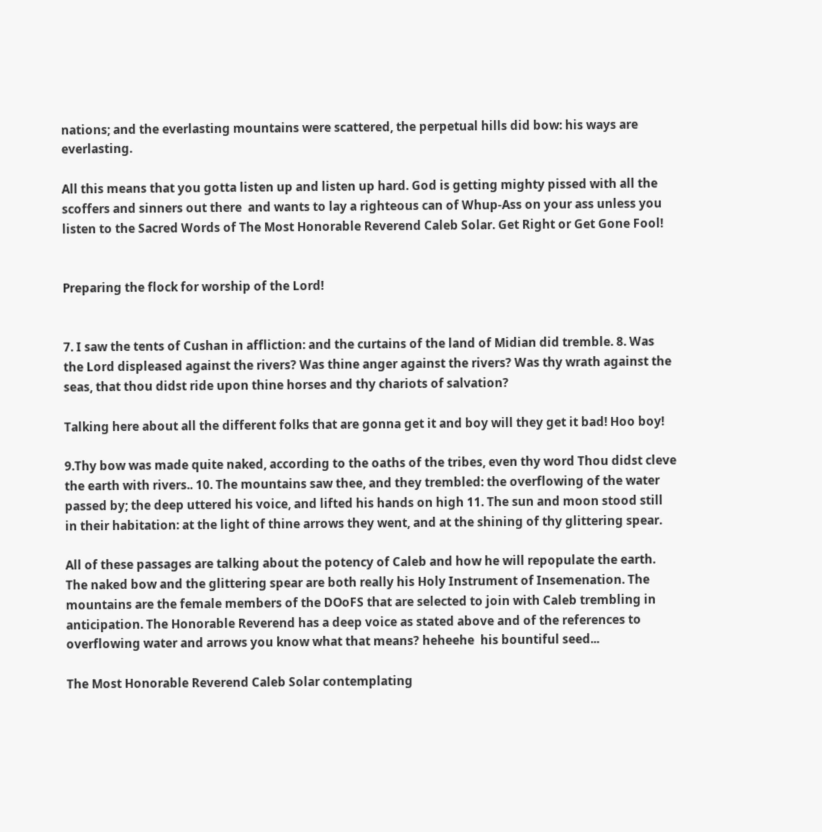nations; and the everlasting mountains were scattered, the perpetual hills did bow: his ways are everlasting.

All this means that you gotta listen up and listen up hard. God is getting mighty pissed with all the scoffers and sinners out there  and wants to lay a righteous can of Whup-Ass on your ass unless you listen to the Sacred Words of The Most Honorable Reverend Caleb Solar. Get Right or Get Gone Fool!


Preparing the flock for worship of the Lord!


7. I saw the tents of Cushan in affliction: and the curtains of the land of Midian did tremble. 8. Was the Lord displeased against the rivers? Was thine anger against the rivers? Was thy wrath against the seas, that thou didst ride upon thine horses and thy chariots of salvation?

Talking here about all the different folks that are gonna get it and boy will they get it bad! Hoo boy!

9.Thy bow was made quite naked, according to the oaths of the tribes, even thy word Thou didst cleve the earth with rivers.. 10. The mountains saw thee, and they trembled: the overflowing of the water passed by; the deep uttered his voice, and lifted his hands on high 11. The sun and moon stood still in their habitation: at the light of thine arrows they went, and at the shining of thy glittering spear.

All of these passages are talking about the potency of Caleb and how he will repopulate the earth. The naked bow and the glittering spear are both really his Holy Instrument of Insemenation. The mountains are the female members of the DOoFS that are selected to join with Caleb trembling in anticipation. The Honorable Reverend has a deep voice as stated above and of the references to overflowing water and arrows you know what that means? heheehe  his bountiful seed...

The Most Honorable Reverend Caleb Solar contemplating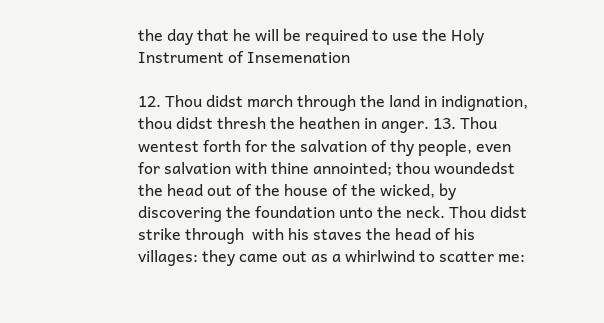the day that he will be required to use the Holy Instrument of Insemenation

12. Thou didst march through the land in indignation, thou didst thresh the heathen in anger. 13. Thou wentest forth for the salvation of thy people, even for salvation with thine annointed; thou woundedst the head out of the house of the wicked, by discovering the foundation unto the neck. Thou didst strike through  with his staves the head of his villages: they came out as a whirlwind to scatter me: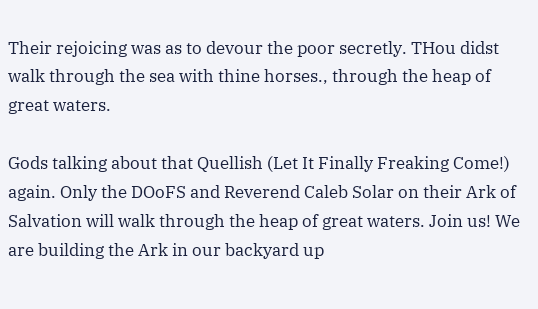Their rejoicing was as to devour the poor secretly. THou didst walk through the sea with thine horses., through the heap of great waters.

Gods talking about that Quellish (Let It Finally Freaking Come!) again. Only the DOoFS and Reverend Caleb Solar on their Ark of Salvation will walk through the heap of great waters. Join us! We are building the Ark in our backyard up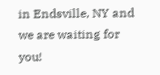in Endsville, NY and we are waiting for you!